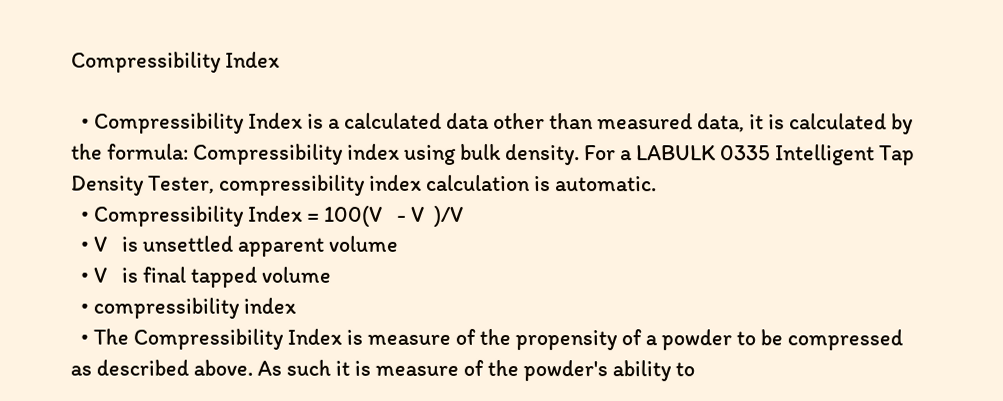Compressibility Index

  • Compressibility Index is a calculated data other than measured data, it is calculated by the formula: Compressibility index using bulk density. For a LABULK 0335 Intelligent Tap Density Tester, compressibility index calculation is automatic.
  • Compressibility Index = 100(V   - V  )/V
  • V   is unsettled apparent volume
  • V   is final tapped volume
  • compressibility index
  • The Compressibility Index is measure of the propensity of a powder to be compressed as described above. As such it is measure of the powder's ability to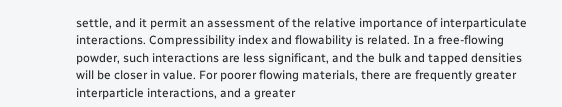settle, and it permit an assessment of the relative importance of interparticulate interactions. Compressibility index and flowability is related. In a free-flowing powder, such interactions are less significant, and the bulk and tapped densities will be closer in value. For poorer flowing materials, there are frequently greater interparticle interactions, and a greater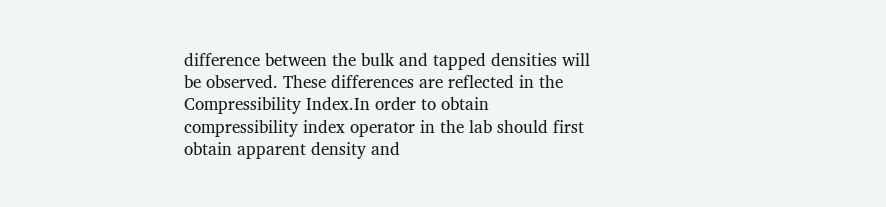difference between the bulk and tapped densities will be observed. These differences are reflected in the Compressibility Index.In order to obtain compressibility index operator in the lab should first obtain apparent density and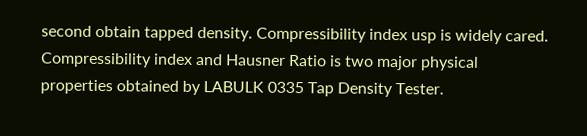second obtain tapped density. Compressibility index usp is widely cared. Compressibility index and Hausner Ratio is two major physical properties obtained by LABULK 0335 Tap Density Tester.